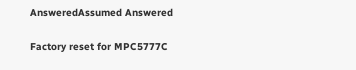AnsweredAssumed Answered

Factory reset for MPC5777C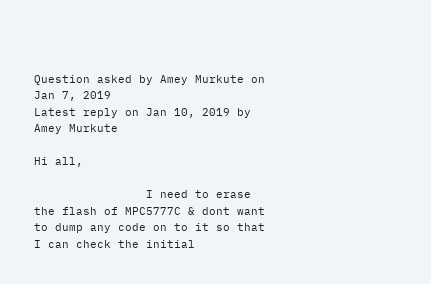Question asked by Amey Murkute on Jan 7, 2019
Latest reply on Jan 10, 2019 by Amey Murkute

Hi all,

                I need to erase the flash of MPC5777C & dont want to dump any code on to it so that I can check the initial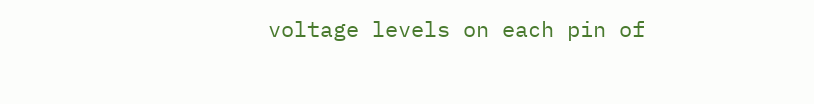voltage levels on each pin of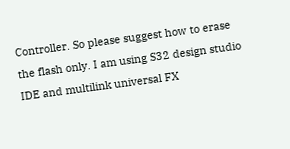Controller. So please suggest how to erase the flash only. I am using S32 design studio IDE and multilink universal FX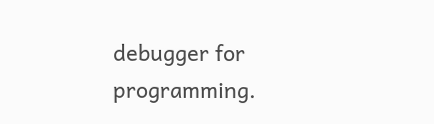debugger for programming.